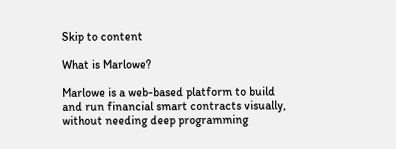Skip to content

What is Marlowe?

Marlowe is a web-based platform to build and run financial smart contracts visually, without needing deep programming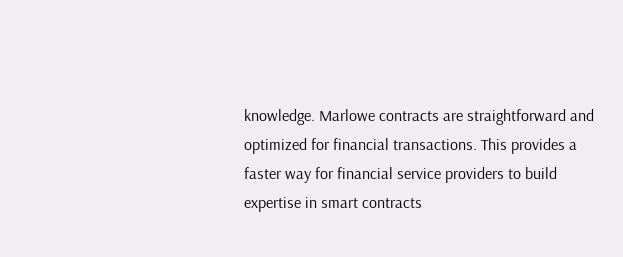knowledge. Marlowe contracts are straightforward and optimized for financial transactions. This provides a faster way for financial service providers to build expertise in smart contracts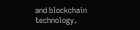and blockchain technology.